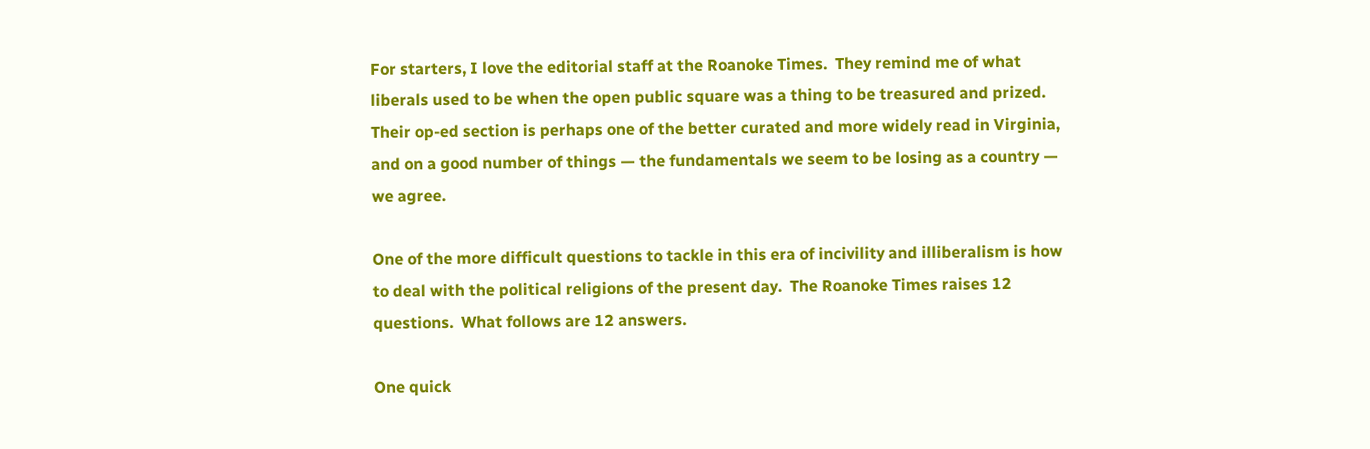For starters, I love the editorial staff at the Roanoke Times.  They remind me of what liberals used to be when the open public square was a thing to be treasured and prized.  Their op-ed section is perhaps one of the better curated and more widely read in Virginia, and on a good number of things — the fundamentals we seem to be losing as a country — we agree.

One of the more difficult questions to tackle in this era of incivility and illiberalism is how to deal with the political religions of the present day.  The Roanoke Times raises 12 questions.  What follows are 12 answers.

One quick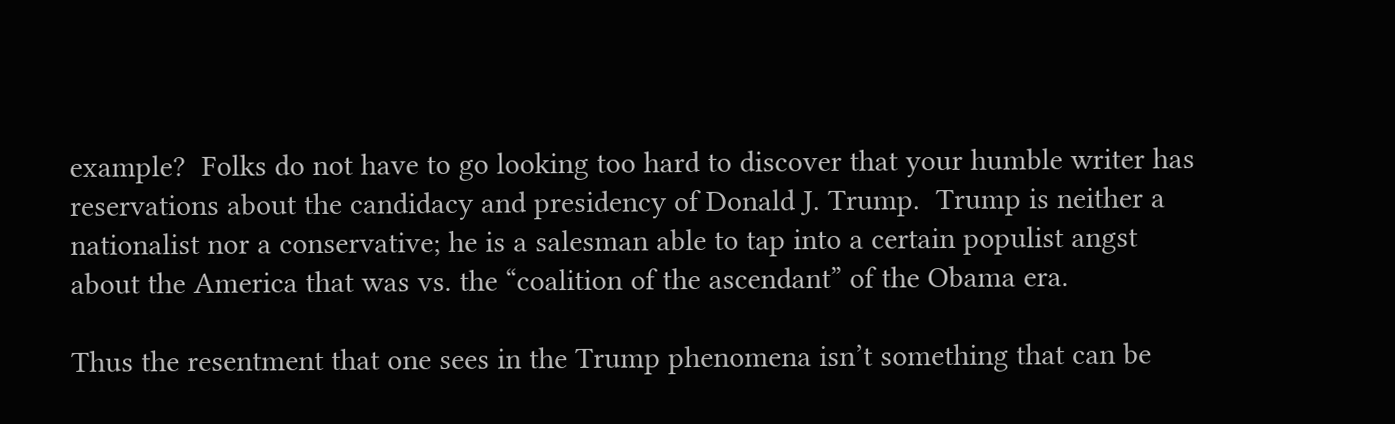example?  Folks do not have to go looking too hard to discover that your humble writer has reservations about the candidacy and presidency of Donald J. Trump.  Trump is neither a nationalist nor a conservative; he is a salesman able to tap into a certain populist angst about the America that was vs. the “coalition of the ascendant” of the Obama era.

Thus the resentment that one sees in the Trump phenomena isn’t something that can be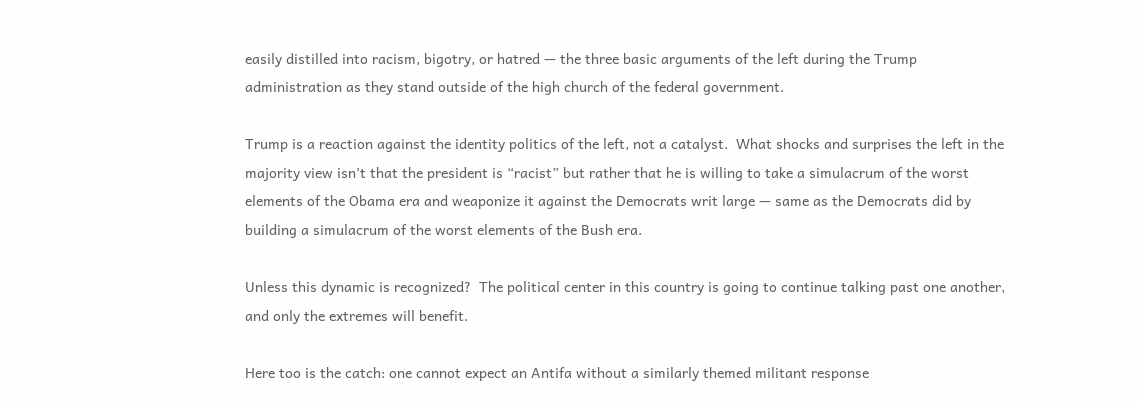easily distilled into racism, bigotry, or hatred — the three basic arguments of the left during the Trump administration as they stand outside of the high church of the federal government.

Trump is a reaction against the identity politics of the left, not a catalyst.  What shocks and surprises the left in the majority view isn’t that the president is “racist” but rather that he is willing to take a simulacrum of the worst elements of the Obama era and weaponize it against the Democrats writ large — same as the Democrats did by building a simulacrum of the worst elements of the Bush era.

Unless this dynamic is recognized?  The political center in this country is going to continue talking past one another, and only the extremes will benefit.

Here too is the catch: one cannot expect an Antifa without a similarly themed militant response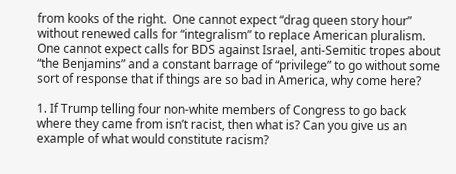from kooks of the right.  One cannot expect “drag queen story hour” without renewed calls for “integralism” to replace American pluralism.  One cannot expect calls for BDS against Israel, anti-Semitic tropes about “the Benjamins” and a constant barrage of “privilege” to go without some sort of response that if things are so bad in America, why come here?

1. If Trump telling four non-white members of Congress to go back where they came from isn’t racist, then what is? Can you give us an example of what would constitute racism?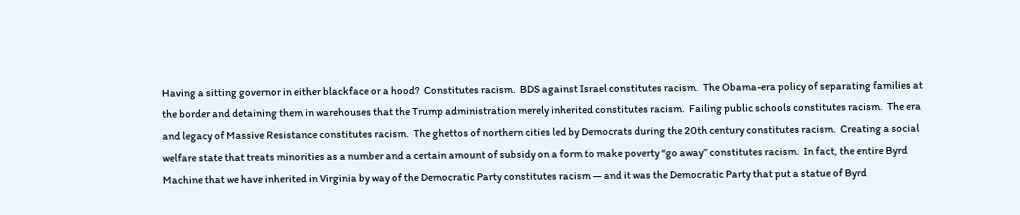Having a sitting governor in either blackface or a hood?  Constitutes racism.  BDS against Israel constitutes racism.  The Obama-era policy of separating families at the border and detaining them in warehouses that the Trump administration merely inherited constitutes racism.  Failing public schools constitutes racism.  The era and legacy of Massive Resistance constitutes racism.  The ghettos of northern cities led by Democrats during the 20th century constitutes racism.  Creating a social welfare state that treats minorities as a number and a certain amount of subsidy on a form to make poverty “go away” constitutes racism.  In fact, the entire Byrd Machine that we have inherited in Virginia by way of the Democratic Party constitutes racism — and it was the Democratic Party that put a statue of Byrd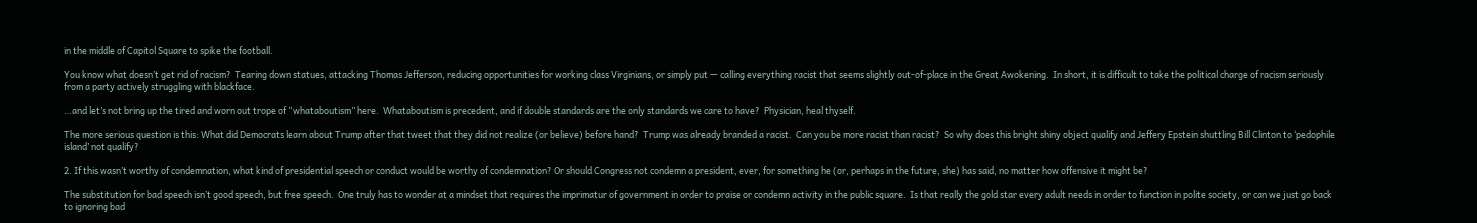in the middle of Capitol Square to spike the football.

You know what doesn’t get rid of racism?  Tearing down statues, attacking Thomas Jefferson, reducing opportunities for working class Virginians, or simply put — calling everything racist that seems slightly out-of-place in the Great Awokening.  In short, it is difficult to take the political charge of racism seriously from a party actively struggling with blackface.

…and let’s not bring up the tired and worn out trope of “whataboutism” here.  Whataboutism is precedent, and if double standards are the only standards we care to have?  Physician, heal thyself.

The more serious question is this: What did Democrats learn about Trump after that tweet that they did not realize (or believe) before hand?  Trump was already branded a racist.  Can you be more racist than racist?  So why does this bright shiny object qualify and Jeffery Epstein shuttling Bill Clinton to ‘pedophile island’ not qualify?

2. If this wasn’t worthy of condemnation, what kind of presidential speech or conduct would be worthy of condemnation? Or should Congress not condemn a president, ever, for something he (or, perhaps in the future, she) has said, no matter how offensive it might be?

The substitution for bad speech isn’t good speech, but free speech.  One truly has to wonder at a mindset that requires the imprimatur of government in order to praise or condemn activity in the public square.  Is that really the gold star every adult needs in order to function in polite society, or can we just go back to ignoring bad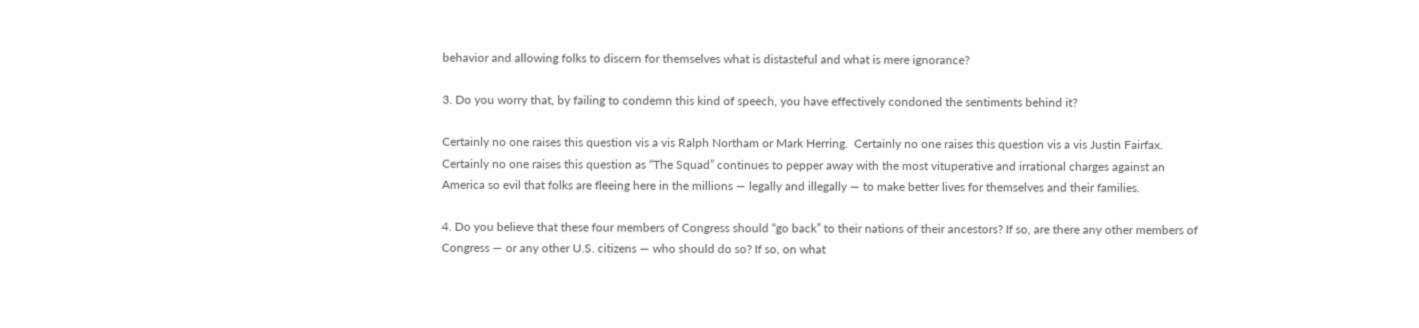behavior and allowing folks to discern for themselves what is distasteful and what is mere ignorance?

3. Do you worry that, by failing to condemn this kind of speech, you have effectively condoned the sentiments behind it?

Certainly no one raises this question vis a vis Ralph Northam or Mark Herring.  Certainly no one raises this question vis a vis Justin Fairfax.  Certainly no one raises this question as “The Squad” continues to pepper away with the most vituperative and irrational charges against an America so evil that folks are fleeing here in the millions — legally and illegally — to make better lives for themselves and their families.

4. Do you believe that these four members of Congress should “go back” to their nations of their ancestors? If so, are there any other members of Congress — or any other U.S. citizens — who should do so? If so, on what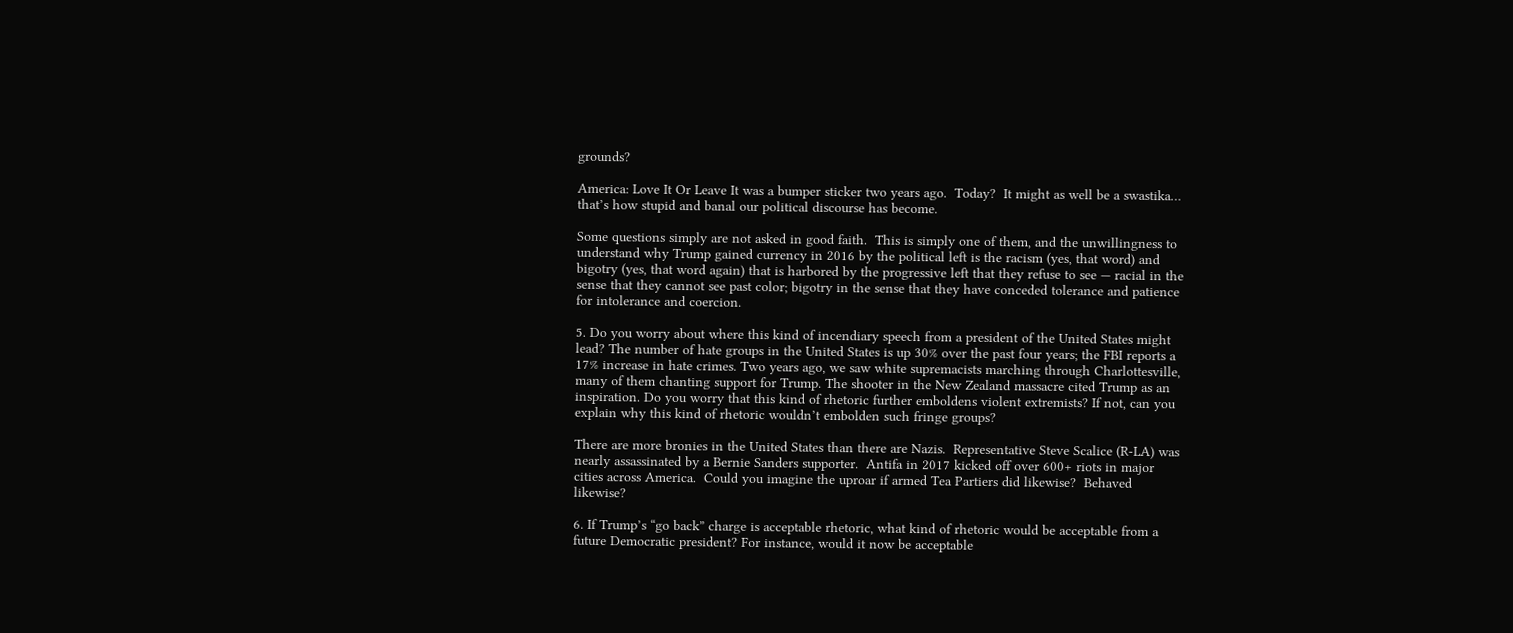grounds?

America: Love It Or Leave It was a bumper sticker two years ago.  Today?  It might as well be a swastika… that’s how stupid and banal our political discourse has become.

Some questions simply are not asked in good faith.  This is simply one of them, and the unwillingness to understand why Trump gained currency in 2016 by the political left is the racism (yes, that word) and bigotry (yes, that word again) that is harbored by the progressive left that they refuse to see — racial in the sense that they cannot see past color; bigotry in the sense that they have conceded tolerance and patience for intolerance and coercion.

5. Do you worry about where this kind of incendiary speech from a president of the United States might lead? The number of hate groups in the United States is up 30% over the past four years; the FBI reports a 17% increase in hate crimes. Two years ago, we saw white supremacists marching through Charlottesville, many of them chanting support for Trump. The shooter in the New Zealand massacre cited Trump as an inspiration. Do you worry that this kind of rhetoric further emboldens violent extremists? If not, can you explain why this kind of rhetoric wouldn’t embolden such fringe groups?

There are more bronies in the United States than there are Nazis.  Representative Steve Scalice (R-LA) was nearly assassinated by a Bernie Sanders supporter.  Antifa in 2017 kicked off over 600+ riots in major cities across America.  Could you imagine the uproar if armed Tea Partiers did likewise?  Behaved likewise?

6. If Trump’s “go back” charge is acceptable rhetoric, what kind of rhetoric would be acceptable from a future Democratic president? For instance, would it now be acceptable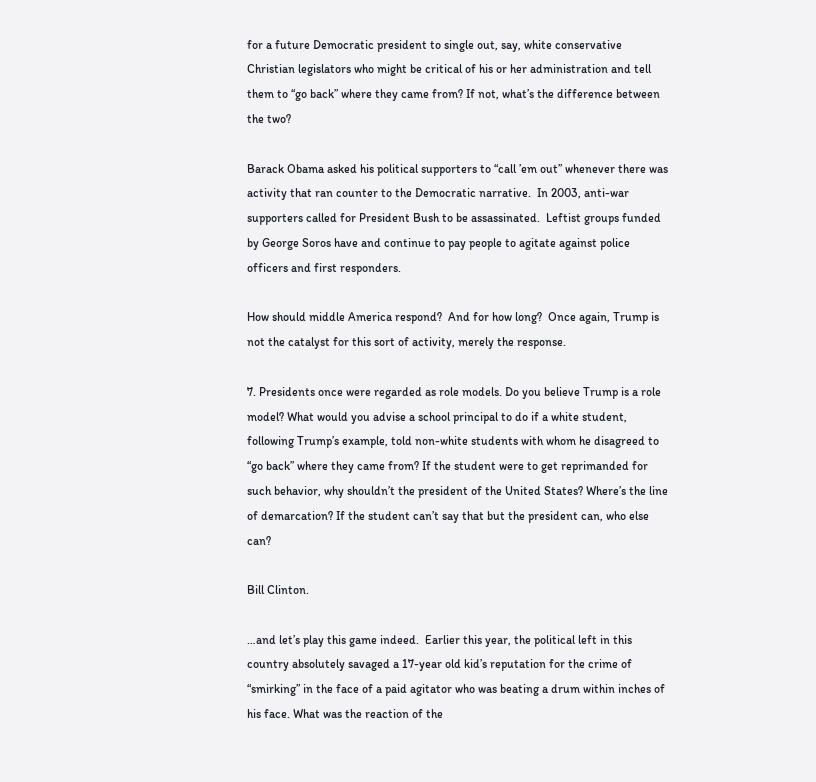for a future Democratic president to single out, say, white conservative Christian legislators who might be critical of his or her administration and tell them to “go back” where they came from? If not, what’s the difference between the two?

Barack Obama asked his political supporters to “call ’em out” whenever there was activity that ran counter to the Democratic narrative.  In 2003, anti-war supporters called for President Bush to be assassinated.  Leftist groups funded by George Soros have and continue to pay people to agitate against police officers and first responders.

How should middle America respond?  And for how long?  Once again, Trump is not the catalyst for this sort of activity, merely the response.

7. Presidents once were regarded as role models. Do you believe Trump is a role model? What would you advise a school principal to do if a white student, following Trump’s example, told non-white students with whom he disagreed to “go back” where they came from? If the student were to get reprimanded for such behavior, why shouldn’t the president of the United States? Where’s the line of demarcation? If the student can’t say that but the president can, who else can?

Bill Clinton.

…and let’s play this game indeed.  Earlier this year, the political left in this country absolutely savaged a 17-year old kid’s reputation for the crime of “smirking” in the face of a paid agitator who was beating a drum within inches of his face. What was the reaction of the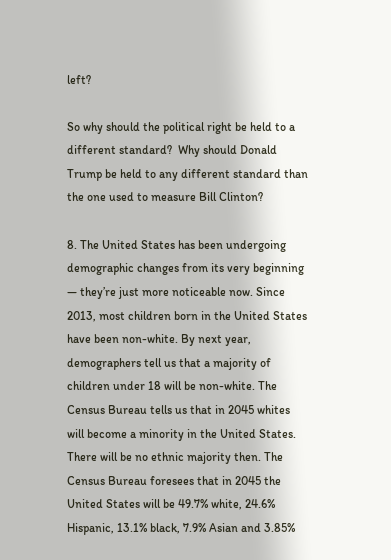left?

So why should the political right be held to a different standard?  Why should Donald Trump be held to any different standard than the one used to measure Bill Clinton?

8. The United States has been undergoing demographic changes from its very beginning — they’re just more noticeable now. Since 2013, most children born in the United States have been non-white. By next year, demographers tell us that a majority of children under 18 will be non-white. The Census Bureau tells us that in 2045 whites will become a minority in the United States. There will be no ethnic majority then. The Census Bureau foresees that in 2045 the United States will be 49.7% white, 24.6% Hispanic, 13.1% black, 7.9% Asian and 3.85%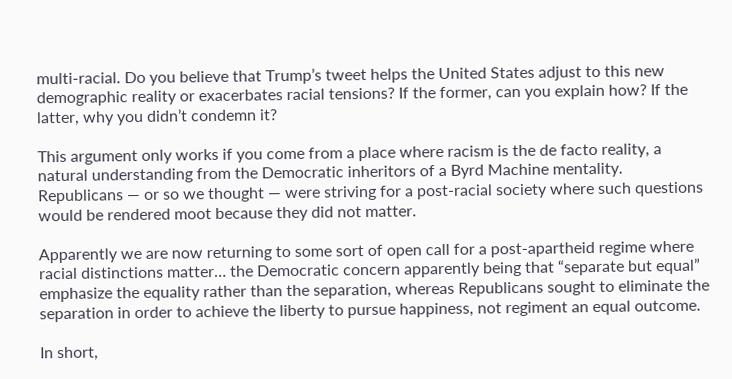multi-racial. Do you believe that Trump’s tweet helps the United States adjust to this new demographic reality or exacerbates racial tensions? If the former, can you explain how? If the latter, why you didn’t condemn it?

This argument only works if you come from a place where racism is the de facto reality, a natural understanding from the Democratic inheritors of a Byrd Machine mentality.  Republicans — or so we thought — were striving for a post-racial society where such questions would be rendered moot because they did not matter.

Apparently we are now returning to some sort of open call for a post-apartheid regime where racial distinctions matter… the Democratic concern apparently being that “separate but equal” emphasize the equality rather than the separation, whereas Republicans sought to eliminate the separation in order to achieve the liberty to pursue happiness, not regiment an equal outcome.

In short,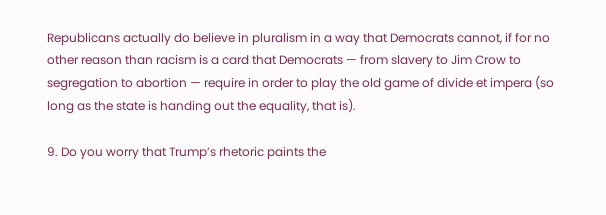Republicans actually do believe in pluralism in a way that Democrats cannot, if for no other reason than racism is a card that Democrats — from slavery to Jim Crow to segregation to abortion — require in order to play the old game of divide et impera (so long as the state is handing out the equality, that is).

9. Do you worry that Trump’s rhetoric paints the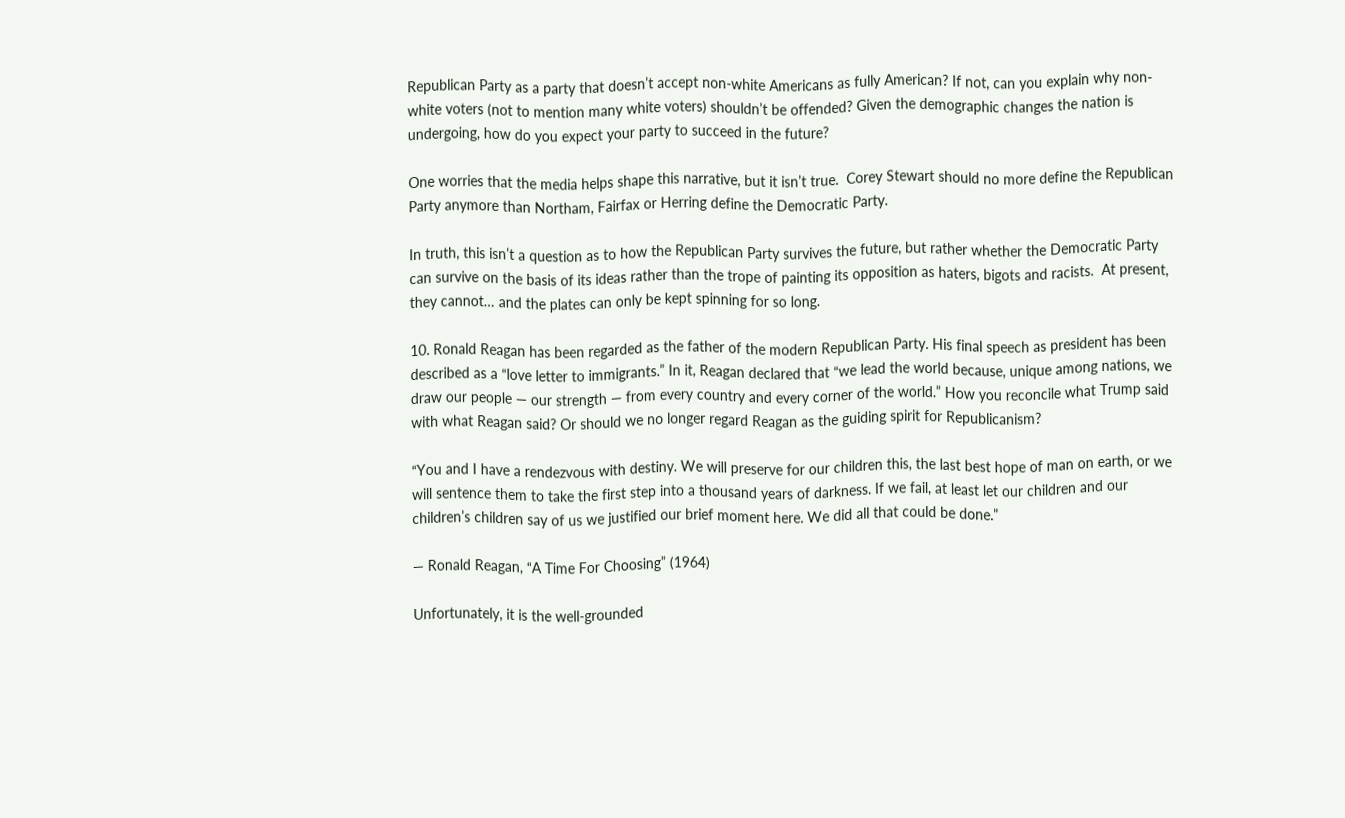Republican Party as a party that doesn’t accept non-white Americans as fully American? If not, can you explain why non-white voters (not to mention many white voters) shouldn’t be offended? Given the demographic changes the nation is undergoing, how do you expect your party to succeed in the future?

One worries that the media helps shape this narrative, but it isn’t true.  Corey Stewart should no more define the Republican Party anymore than Northam, Fairfax or Herring define the Democratic Party.

In truth, this isn’t a question as to how the Republican Party survives the future, but rather whether the Democratic Party can survive on the basis of its ideas rather than the trope of painting its opposition as haters, bigots and racists.  At present, they cannot… and the plates can only be kept spinning for so long.

10. Ronald Reagan has been regarded as the father of the modern Republican Party. His final speech as president has been described as a “love letter to immigrants.” In it, Reagan declared that “we lead the world because, unique among nations, we draw our people — our strength — from every country and every corner of the world.” How you reconcile what Trump said with what Reagan said? Or should we no longer regard Reagan as the guiding spirit for Republicanism?

“You and I have a rendezvous with destiny. We will preserve for our children this, the last best hope of man on earth, or we will sentence them to take the first step into a thousand years of darkness. If we fail, at least let our children and our children’s children say of us we justified our brief moment here. We did all that could be done.”

— Ronald Reagan, “A Time For Choosing” (1964)

Unfortunately, it is the well-grounded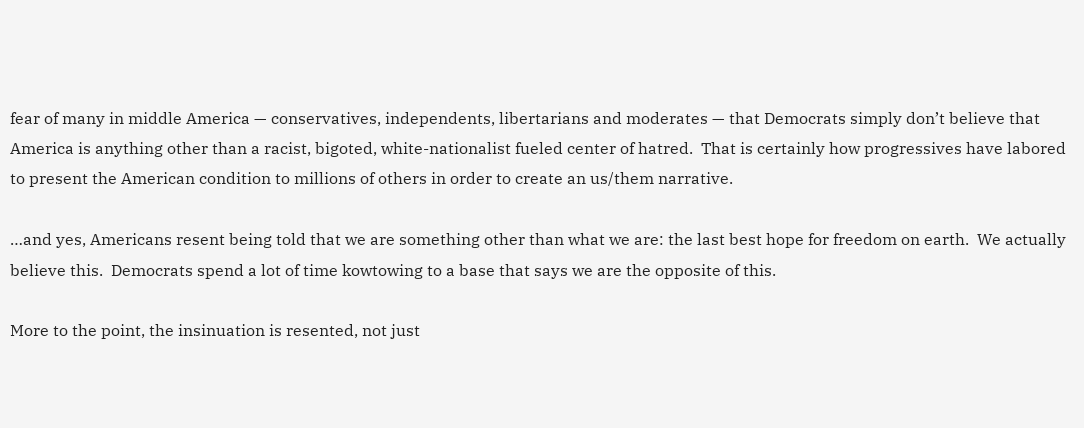fear of many in middle America — conservatives, independents, libertarians and moderates — that Democrats simply don’t believe that America is anything other than a racist, bigoted, white-nationalist fueled center of hatred.  That is certainly how progressives have labored to present the American condition to millions of others in order to create an us/them narrative.

…and yes, Americans resent being told that we are something other than what we are: the last best hope for freedom on earth.  We actually believe this.  Democrats spend a lot of time kowtowing to a base that says we are the opposite of this.

More to the point, the insinuation is resented, not just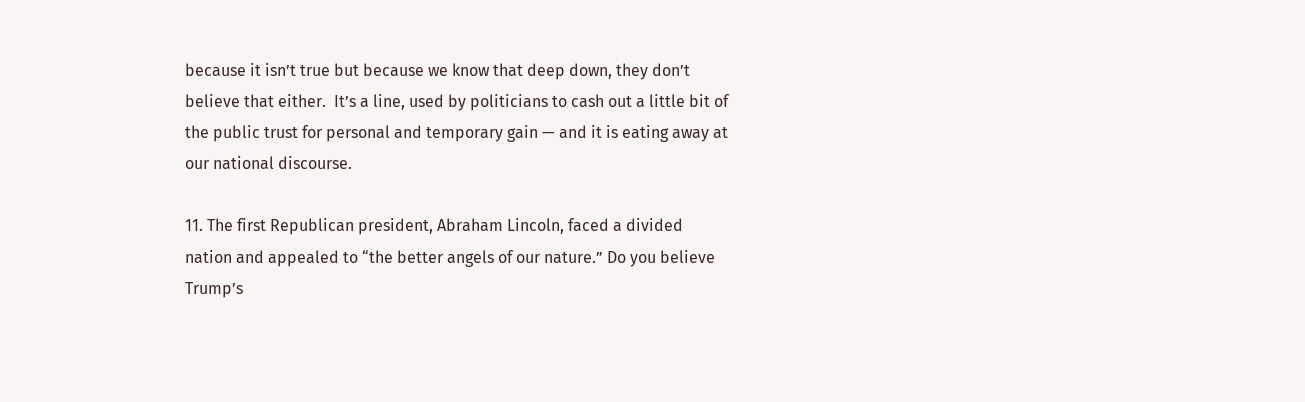because it isn’t true but because we know that deep down, they don’t believe that either.  It’s a line, used by politicians to cash out a little bit of the public trust for personal and temporary gain — and it is eating away at our national discourse.

11. The first Republican president, Abraham Lincoln, faced a divided nation and appealed to “the better angels of our nature.” Do you believe Trump’s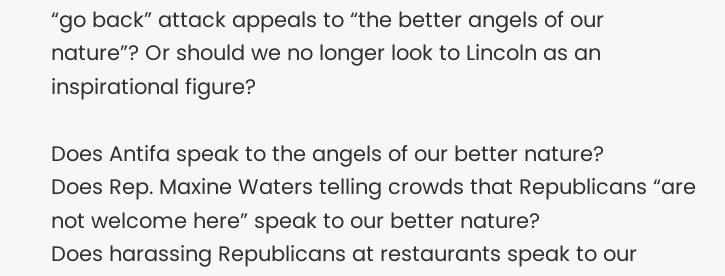“go back” attack appeals to “the better angels of our nature”? Or should we no longer look to Lincoln as an inspirational figure?

Does Antifa speak to the angels of our better nature?
Does Rep. Maxine Waters telling crowds that Republicans “are not welcome here” speak to our better nature?
Does harassing Republicans at restaurants speak to our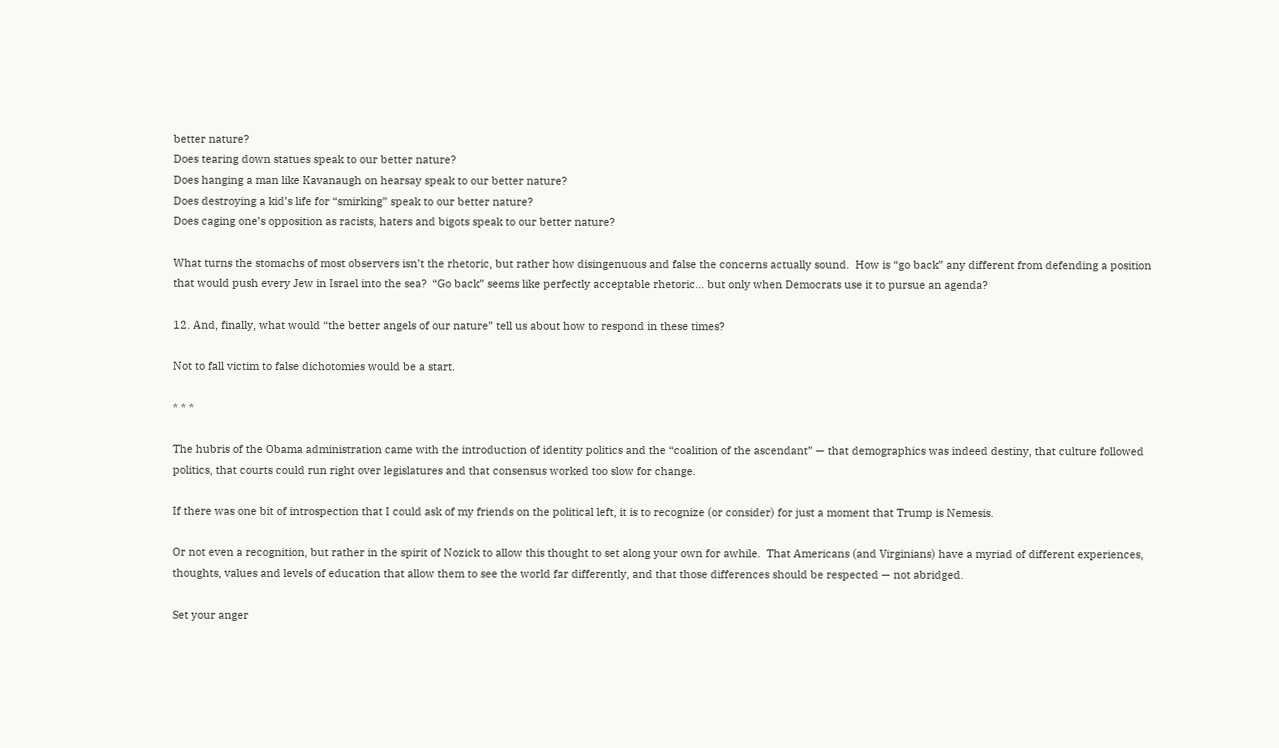better nature?
Does tearing down statues speak to our better nature?
Does hanging a man like Kavanaugh on hearsay speak to our better nature?
Does destroying a kid’s life for “smirking” speak to our better nature?
Does caging one’s opposition as racists, haters and bigots speak to our better nature?

What turns the stomachs of most observers isn’t the rhetoric, but rather how disingenuous and false the concerns actually sound.  How is “go back” any different from defending a position that would push every Jew in Israel into the sea?  “Go back” seems like perfectly acceptable rhetoric… but only when Democrats use it to pursue an agenda?

12. And, finally, what would “the better angels of our nature” tell us about how to respond in these times?

Not to fall victim to false dichotomies would be a start.

* * *

The hubris of the Obama administration came with the introduction of identity politics and the “coalition of the ascendant” — that demographics was indeed destiny, that culture followed politics, that courts could run right over legislatures and that consensus worked too slow for change.

If there was one bit of introspection that I could ask of my friends on the political left, it is to recognize (or consider) for just a moment that Trump is Nemesis.

Or not even a recognition, but rather in the spirit of Nozick to allow this thought to set along your own for awhile.  That Americans (and Virginians) have a myriad of different experiences, thoughts, values and levels of education that allow them to see the world far differently, and that those differences should be respected — not abridged.

Set your anger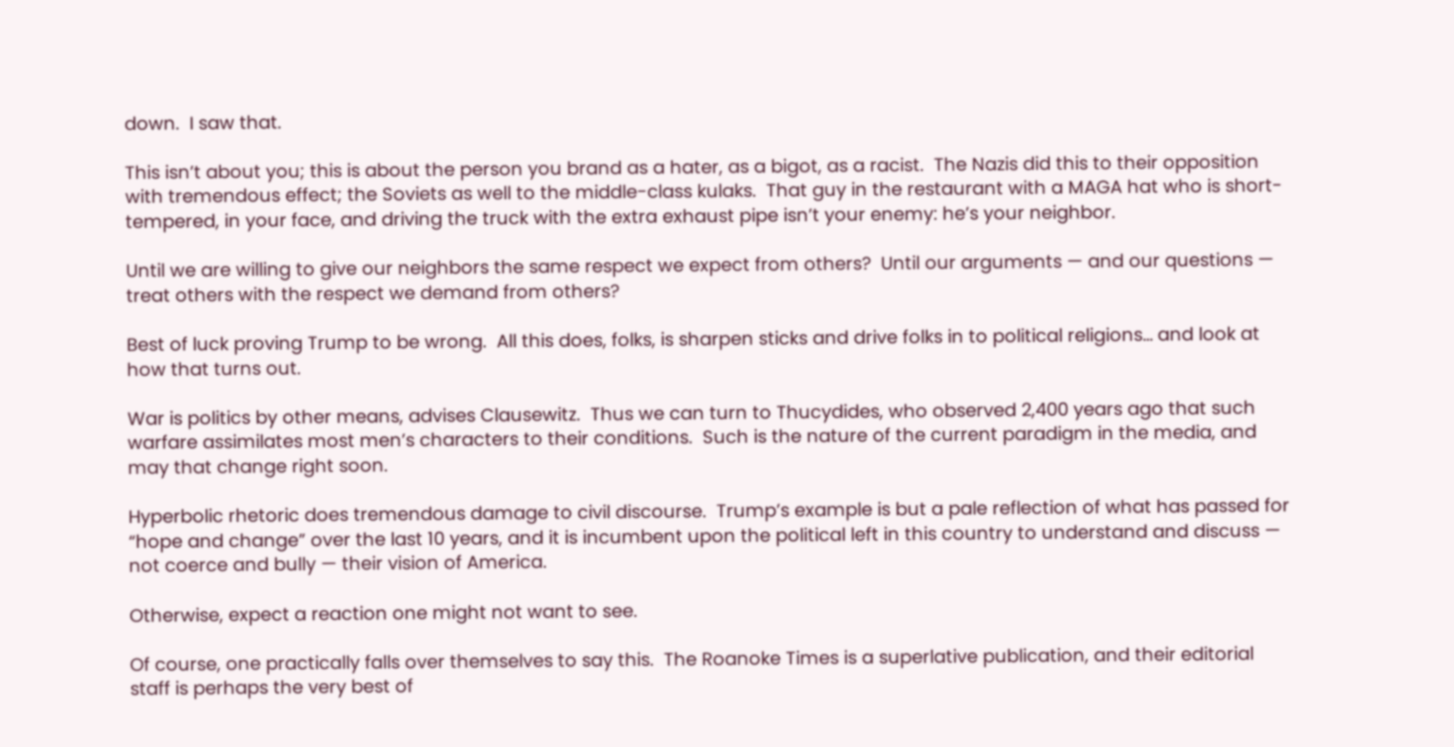down.  I saw that.

This isn’t about you; this is about the person you brand as a hater, as a bigot, as a racist.  The Nazis did this to their opposition with tremendous effect; the Soviets as well to the middle-class kulaks.  That guy in the restaurant with a MAGA hat who is short-tempered, in your face, and driving the truck with the extra exhaust pipe isn’t your enemy: he’s your neighbor.

Until we are willing to give our neighbors the same respect we expect from others?  Until our arguments — and our questions — treat others with the respect we demand from others?

Best of luck proving Trump to be wrong.  All this does, folks, is sharpen sticks and drive folks in to political religions… and look at how that turns out.

War is politics by other means, advises Clausewitz.  Thus we can turn to Thucydides, who observed 2,400 years ago that such warfare assimilates most men’s characters to their conditions.  Such is the nature of the current paradigm in the media, and may that change right soon.

Hyperbolic rhetoric does tremendous damage to civil discourse.  Trump’s example is but a pale reflection of what has passed for “hope and change” over the last 10 years, and it is incumbent upon the political left in this country to understand and discuss — not coerce and bully — their vision of America.

Otherwise, expect a reaction one might not want to see.

Of course, one practically falls over themselves to say this.  The Roanoke Times is a superlative publication, and their editorial staff is perhaps the very best of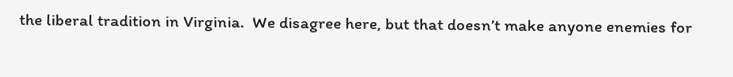the liberal tradition in Virginia.  We disagree here, but that doesn’t make anyone enemies for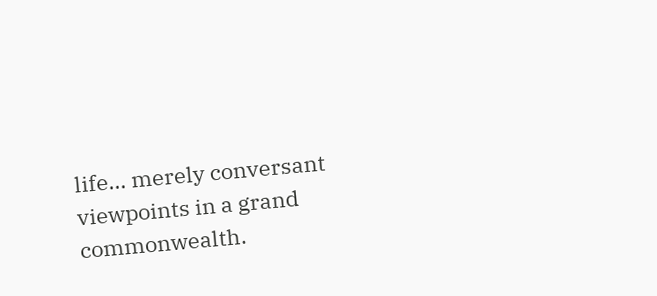life… merely conversant viewpoints in a grand commonwealth.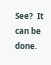See?  It can be done.